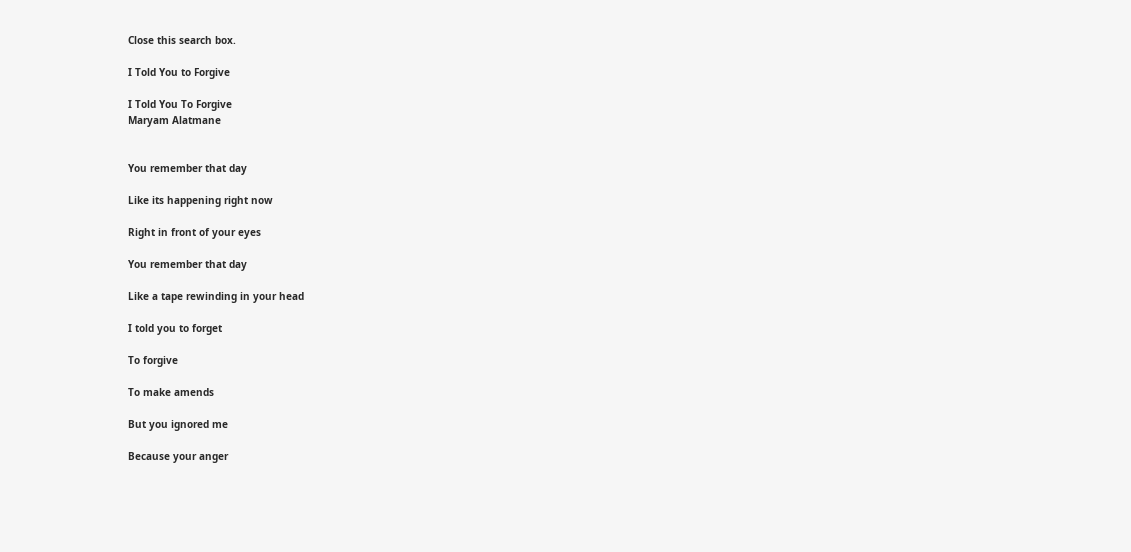Close this search box.

I Told You to Forgive

I Told You To Forgive
Maryam Alatmane


You remember that day

Like its happening right now

Right in front of your eyes

You remember that day

Like a tape rewinding in your head

I told you to forget

To forgive

To make amends

But you ignored me

Because your anger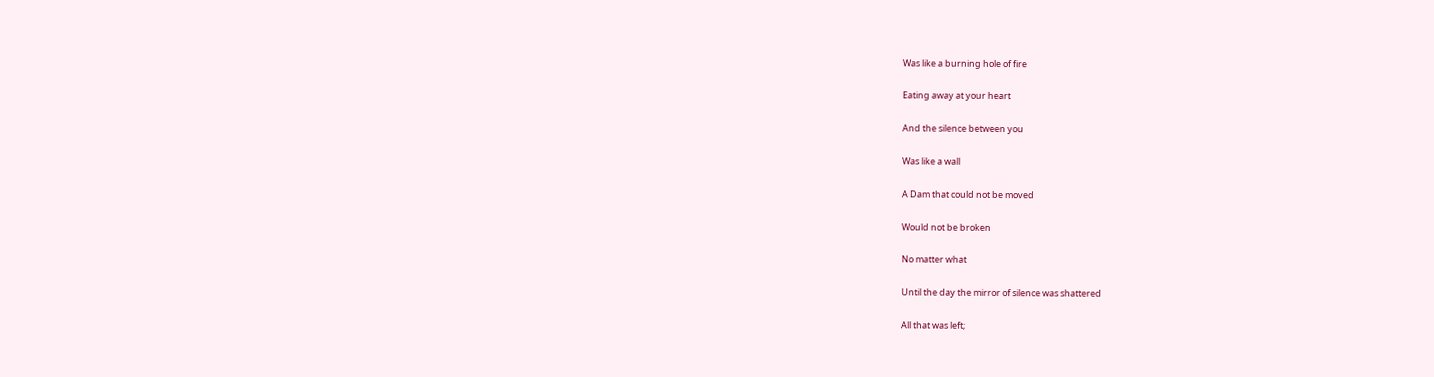Was like a burning hole of fire

Eating away at your heart

And the silence between you

Was like a wall

A Dam that could not be moved

Would not be broken

No matter what

Until the day the mirror of silence was shattered

All that was left;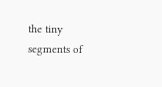the tiny segments of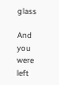glass

And you were left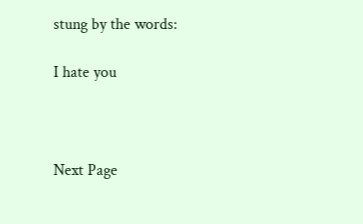stung by the words:

I hate you



Next Page